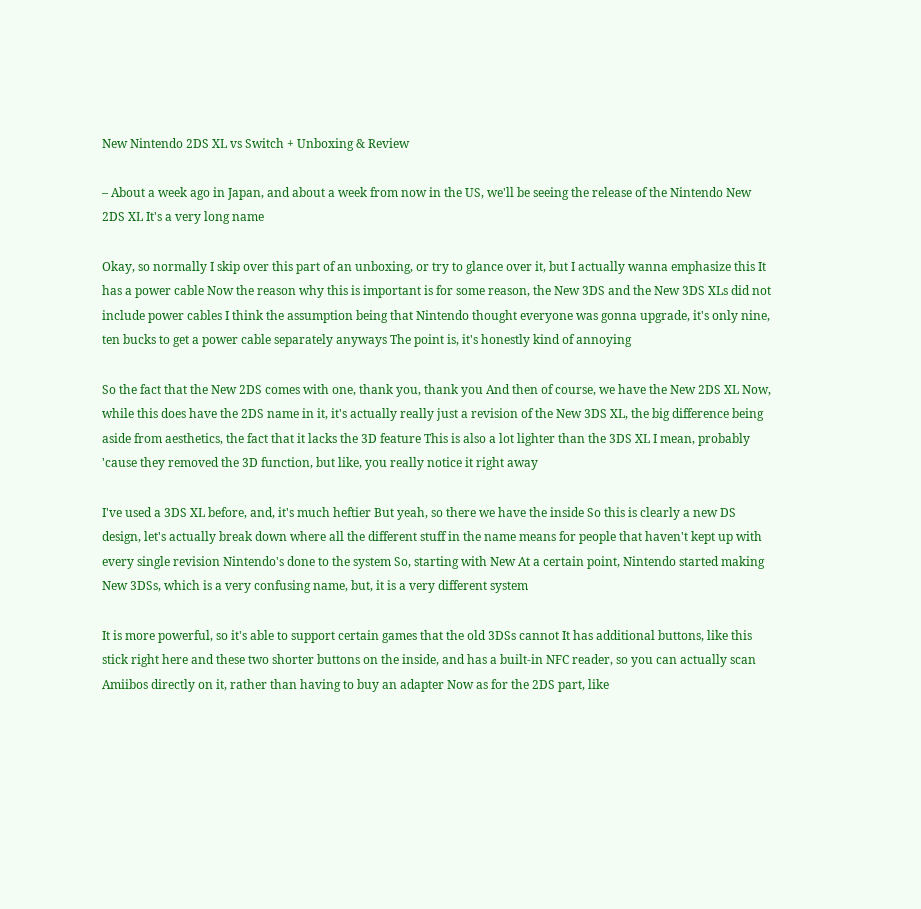New Nintendo 2DS XL vs Switch + Unboxing & Review

– About a week ago in Japan, and about a week from now in the US, we'll be seeing the release of the Nintendo New 2DS XL It's a very long name

Okay, so normally I skip over this part of an unboxing, or try to glance over it, but I actually wanna emphasize this It has a power cable Now the reason why this is important is for some reason, the New 3DS and the New 3DS XLs did not include power cables I think the assumption being that Nintendo thought everyone was gonna upgrade, it's only nine, ten bucks to get a power cable separately anyways The point is, it's honestly kind of annoying

So the fact that the New 2DS comes with one, thank you, thank you And then of course, we have the New 2DS XL Now, while this does have the 2DS name in it, it's actually really just a revision of the New 3DS XL, the big difference being aside from aesthetics, the fact that it lacks the 3D feature This is also a lot lighter than the 3DS XL I mean, probably 'cause they removed the 3D function, but like, you really notice it right away

I've used a 3DS XL before, and, it's much heftier But yeah, so there we have the inside So this is clearly a new DS design, let's actually break down where all the different stuff in the name means for people that haven't kept up with every single revision Nintendo's done to the system So, starting with New At a certain point, Nintendo started making New 3DSs, which is a very confusing name, but, it is a very different system

It is more powerful, so it's able to support certain games that the old 3DSs cannot It has additional buttons, like this stick right here and these two shorter buttons on the inside, and has a built-in NFC reader, so you can actually scan Amiibos directly on it, rather than having to buy an adapter Now as for the 2DS part, like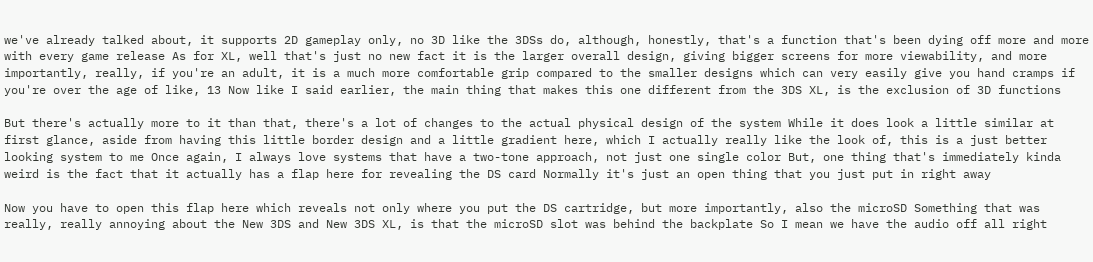we've already talked about, it supports 2D gameplay only, no 3D like the 3DSs do, although, honestly, that's a function that's been dying off more and more with every game release As for XL, well that's just no new fact it is the larger overall design, giving bigger screens for more viewability, and more importantly, really, if you're an adult, it is a much more comfortable grip compared to the smaller designs which can very easily give you hand cramps if you're over the age of like, 13 Now like I said earlier, the main thing that makes this one different from the 3DS XL, is the exclusion of 3D functions

But there's actually more to it than that, there's a lot of changes to the actual physical design of the system While it does look a little similar at first glance, aside from having this little border design and a little gradient here, which I actually really like the look of, this is a just better looking system to me Once again, I always love systems that have a two-tone approach, not just one single color But, one thing that's immediately kinda weird is the fact that it actually has a flap here for revealing the DS card Normally it's just an open thing that you just put in right away

Now you have to open this flap here which reveals not only where you put the DS cartridge, but more importantly, also the microSD Something that was really, really annoying about the New 3DS and New 3DS XL, is that the microSD slot was behind the backplate So I mean we have the audio off all right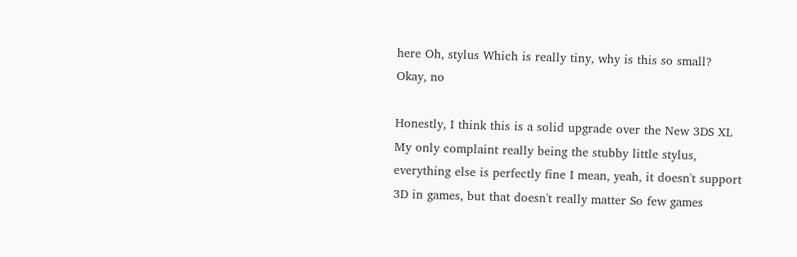here Oh, stylus Which is really tiny, why is this so small? Okay, no

Honestly, I think this is a solid upgrade over the New 3DS XL My only complaint really being the stubby little stylus, everything else is perfectly fine I mean, yeah, it doesn't support 3D in games, but that doesn't really matter So few games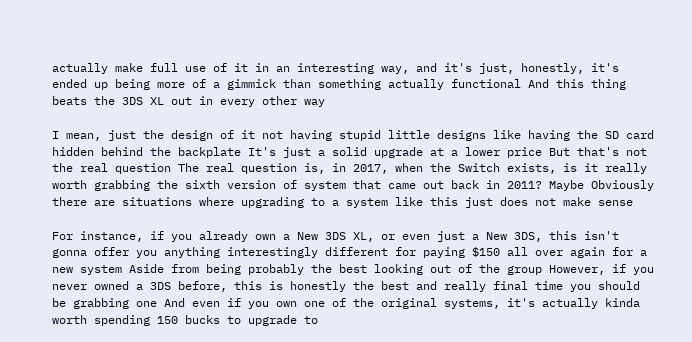actually make full use of it in an interesting way, and it's just, honestly, it's ended up being more of a gimmick than something actually functional And this thing beats the 3DS XL out in every other way

I mean, just the design of it not having stupid little designs like having the SD card hidden behind the backplate It's just a solid upgrade at a lower price But that's not the real question The real question is, in 2017, when the Switch exists, is it really worth grabbing the sixth version of system that came out back in 2011? Maybe Obviously there are situations where upgrading to a system like this just does not make sense

For instance, if you already own a New 3DS XL, or even just a New 3DS, this isn't gonna offer you anything interestingly different for paying $150 all over again for a new system Aside from being probably the best looking out of the group However, if you never owned a 3DS before, this is honestly the best and really final time you should be grabbing one And even if you own one of the original systems, it's actually kinda worth spending 150 bucks to upgrade to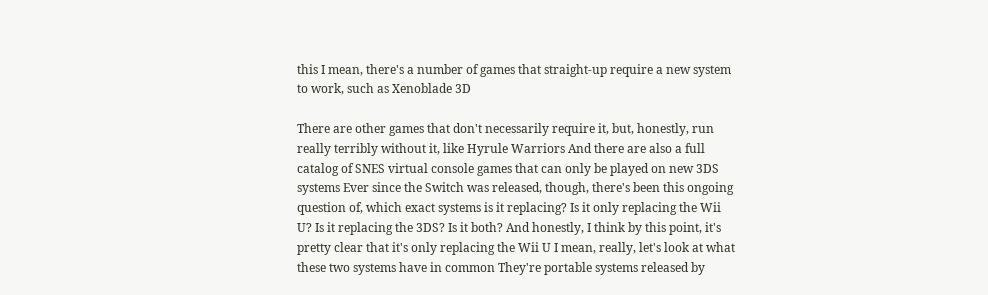this I mean, there's a number of games that straight-up require a new system to work, such as Xenoblade 3D

There are other games that don't necessarily require it, but, honestly, run really terribly without it, like Hyrule Warriors And there are also a full catalog of SNES virtual console games that can only be played on new 3DS systems Ever since the Switch was released, though, there's been this ongoing question of, which exact systems is it replacing? Is it only replacing the Wii U? Is it replacing the 3DS? Is it both? And honestly, I think by this point, it's pretty clear that it's only replacing the Wii U I mean, really, let's look at what these two systems have in common They're portable systems released by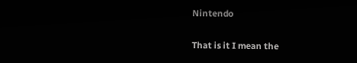Nintendo

That is it I mean the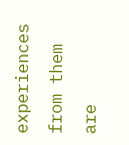experiences from them are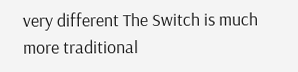very different The Switch is much more traditional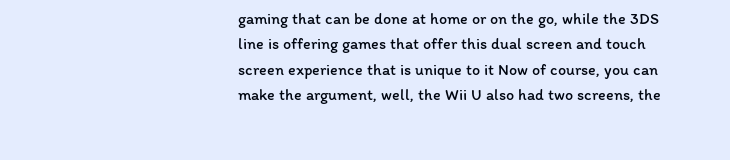gaming that can be done at home or on the go, while the 3DS line is offering games that offer this dual screen and touch screen experience that is unique to it Now of course, you can make the argument, well, the Wii U also had two screens, the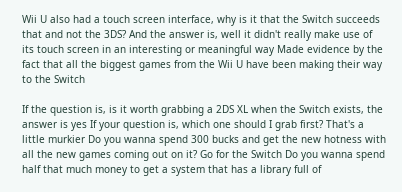Wii U also had a touch screen interface, why is it that the Switch succeeds that and not the 3DS? And the answer is, well it didn't really make use of its touch screen in an interesting or meaningful way Made evidence by the fact that all the biggest games from the Wii U have been making their way to the Switch

If the question is, is it worth grabbing a 2DS XL when the Switch exists, the answer is yes If your question is, which one should I grab first? That's a little murkier Do you wanna spend 300 bucks and get the new hotness with all the new games coming out on it? Go for the Switch Do you wanna spend half that much money to get a system that has a library full of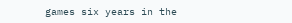games six years in the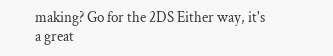making? Go for the 2DS Either way, it's a great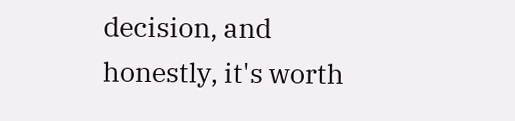decision, and honestly, it's worth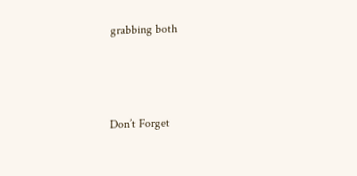grabbing both



Don’t Forget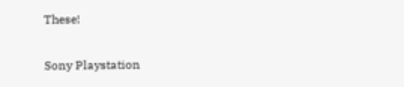These!


Sony Playstation